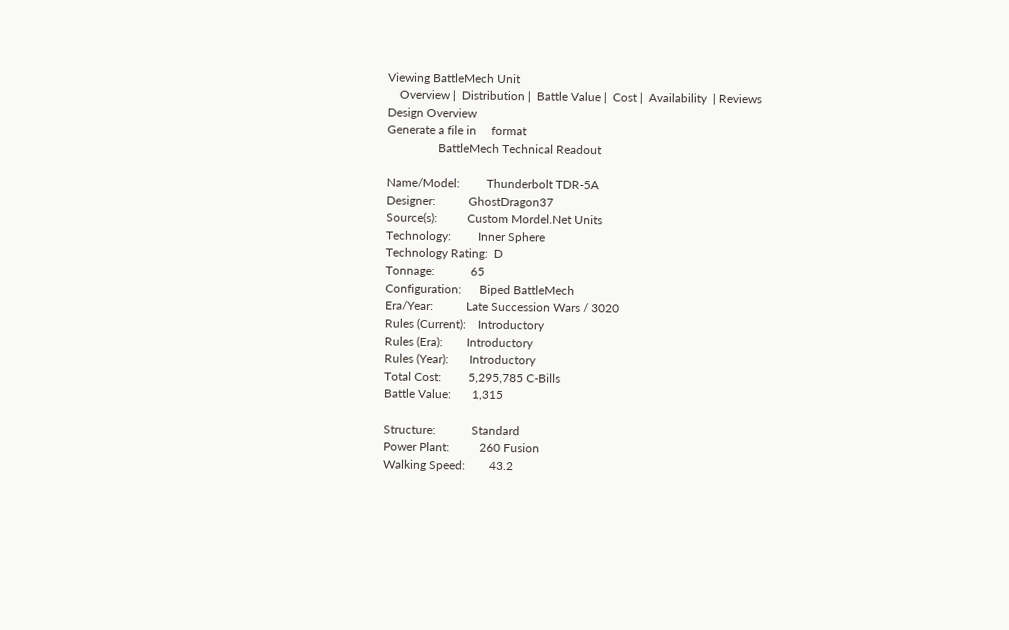Viewing BattleMech Unit
    Overview |  Distribution |  Battle Value |  Cost |  Availability  | Reviews
Design Overview
Generate a file in     format
                 BattleMech Technical Readout

Name/Model:         Thunderbolt TDR-5A
Designer:           GhostDragon37
Source(s):          Custom Mordel.Net Units
Technology:         Inner Sphere
Technology Rating:  D
Tonnage:            65
Configuration:      Biped BattleMech
Era/Year:           Late Succession Wars / 3020
Rules (Current):    Introductory
Rules (Era):        Introductory
Rules (Year):       Introductory
Total Cost:         5,295,785 C-Bills
Battle Value:       1,315

Structure:            Standard
Power Plant:          260 Fusion
Walking Speed:        43.2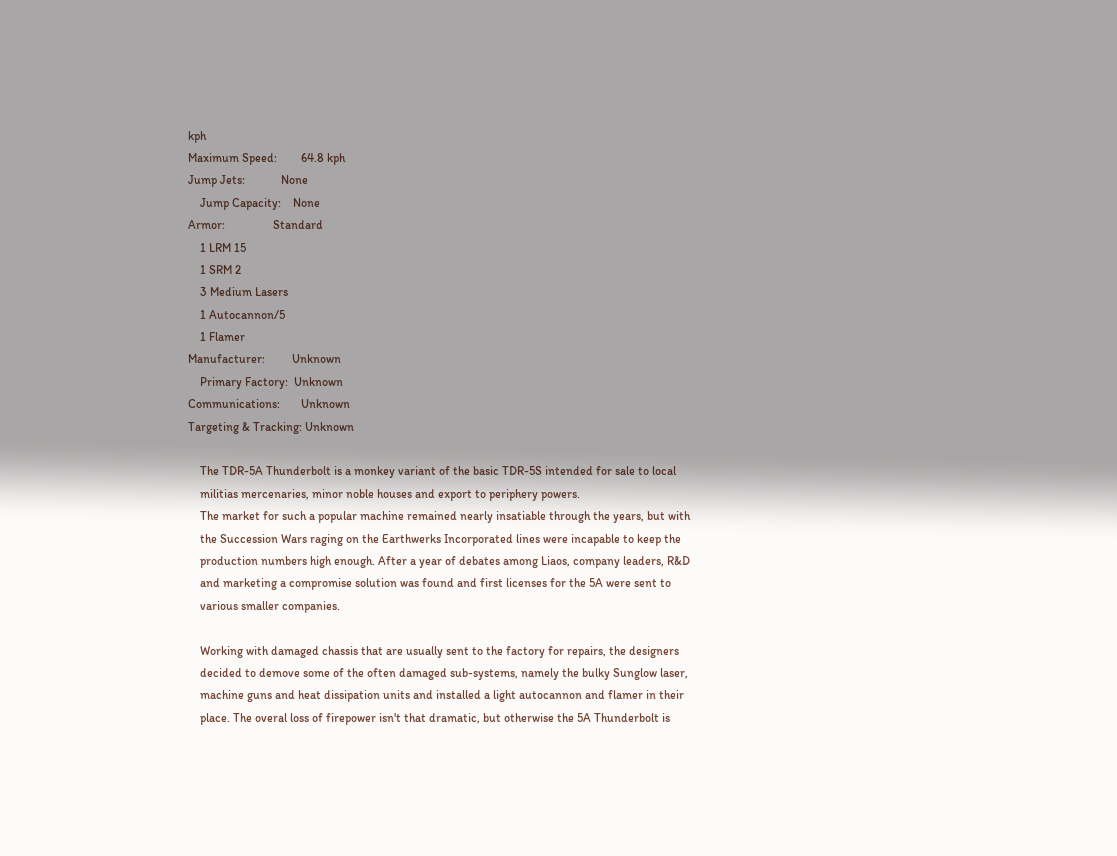kph
Maximum Speed:        64.8 kph
Jump Jets:            None
    Jump Capacity:    None
Armor:                Standard
    1 LRM 15
    1 SRM 2
    3 Medium Lasers
    1 Autocannon/5
    1 Flamer
Manufacturer:         Unknown
    Primary Factory:  Unknown
Communications:       Unknown
Targeting & Tracking: Unknown

    The TDR-5A Thunderbolt is a monkey variant of the basic TDR-5S intended for sale to local
    militias mercenaries, minor noble houses and export to periphery powers.
    The market for such a popular machine remained nearly insatiable through the years, but with
    the Succession Wars raging on the Earthwerks Incorporated lines were incapable to keep the
    production numbers high enough. After a year of debates among Liaos, company leaders, R&D
    and marketing a compromise solution was found and first licenses for the 5A were sent to
    various smaller companies.

    Working with damaged chassis that are usually sent to the factory for repairs, the designers
    decided to demove some of the often damaged sub-systems, namely the bulky Sunglow laser,
    machine guns and heat dissipation units and installed a light autocannon and flamer in their
    place. The overal loss of firepower isn't that dramatic, but otherwise the 5A Thunderbolt is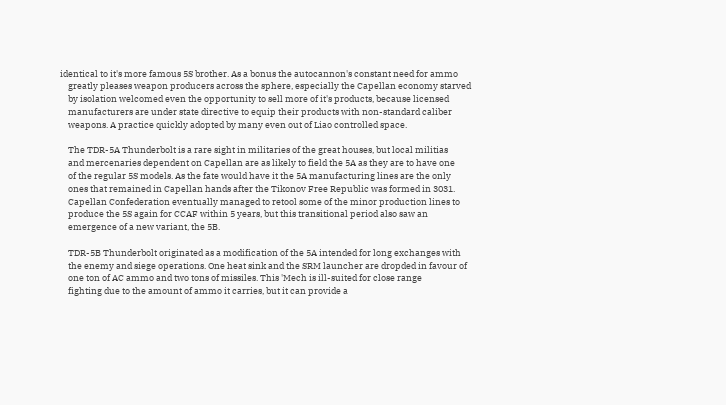identical to it's more famous 5S brother. As a bonus the autocannon's constant need for ammo
    greatly pleases weapon producers across the sphere, especially the Capellan economy starved
    by isolation welcomed even the opportunity to sell more of it's products, because licensed
    manufacturers are under state directive to equip their products with non-standard caliber
    weapons. A practice quickly adopted by many even out of Liao controlled space.

    The TDR-5A Thunderbolt is a rare sight in militaries of the great houses, but local militias
    and mercenaries dependent on Capellan are as likely to field the 5A as they are to have one
    of the regular 5S models. As the fate would have it the 5A manufacturing lines are the only
    ones that remained in Capellan hands after the Tikonov Free Republic was formed in 3031.
    Capellan Confederation eventually managed to retool some of the minor production lines to
    produce the 5S again for CCAF within 5 years, but this transitional period also saw an
    emergence of a new variant, the 5B.

    TDR-5B Thunderbolt originated as a modification of the 5A intended for long exchanges with
    the enemy and siege operations. One heat sink and the SRM launcher are dropded in favour of
    one ton of AC ammo and two tons of missiles. This 'Mech is ill-suited for close range
    fighting due to the amount of ammo it carries, but it can provide a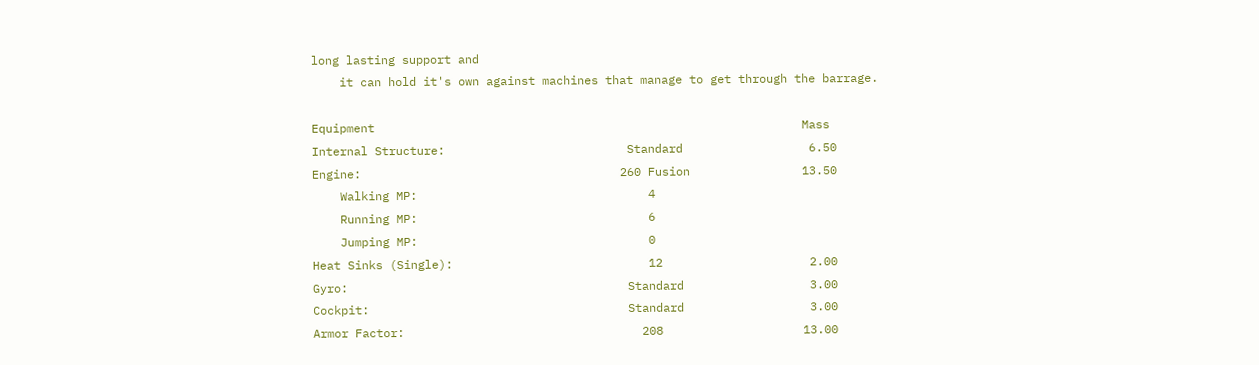long lasting support and
    it can hold it's own against machines that manage to get through the barrage.

Equipment                                                             Mass
Internal Structure:                          Standard                  6.50
Engine:                                     260 Fusion                13.50
    Walking MP:                                 4
    Running MP:                                 6
    Jumping MP:                                 0
Heat Sinks (Single):                            12                     2.00
Gyro:                                        Standard                  3.00
Cockpit:                                     Standard                  3.00
Armor Factor:                                  208                    13.00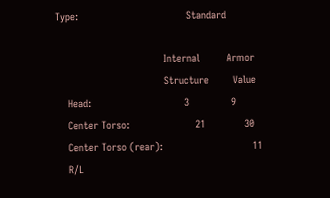Type:                                    Standard

                                    Internal         Armor
                                    Structure        Value
    Head:                               3              9
    Center Torso:                      21             30
    Center Torso (rear):                              11
    R/L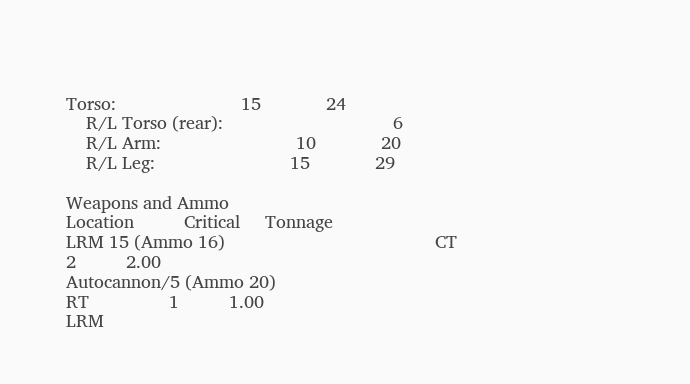Torso:                         15             24
    R/L Torso (rear):                                  6
    R/L Arm:                           10             20
    R/L Leg:                           15             29

Weapons and Ammo                                       Location          Critical     Tonnage
LRM 15 (Ammo 16)                                          CT                2          2.00
Autocannon/5 (Ammo 20)                                    RT                1          1.00
LRM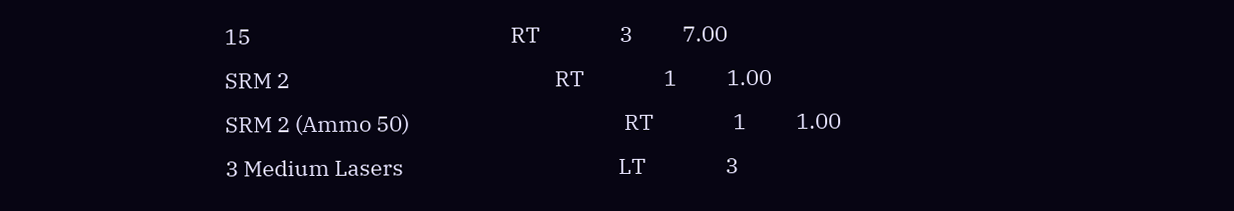15                                                    RT                3          7.00
SRM 2                                                     RT                1          1.00
SRM 2 (Ammo 50)                                           RT                1          1.00
3 Medium Lasers                                           LT                3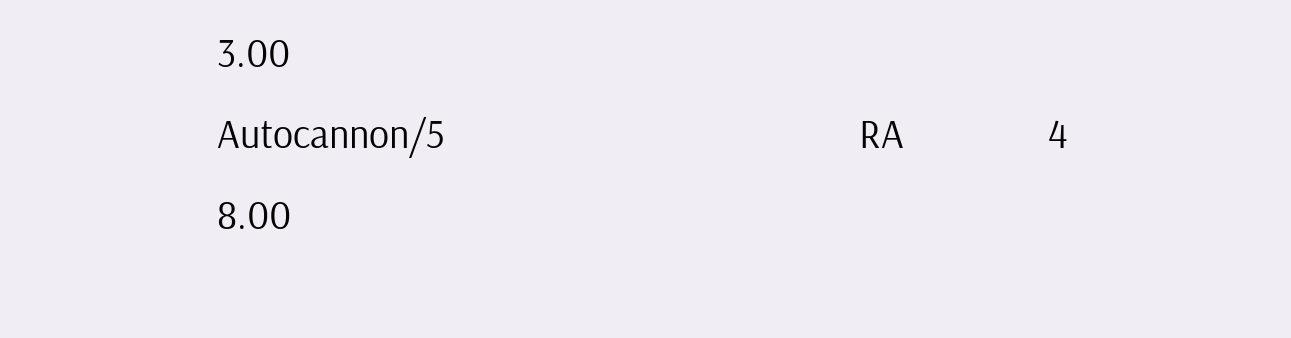3.00
Autocannon/5                                              RA                4          8.00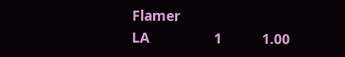Flamer                                                    LA                1          1.00